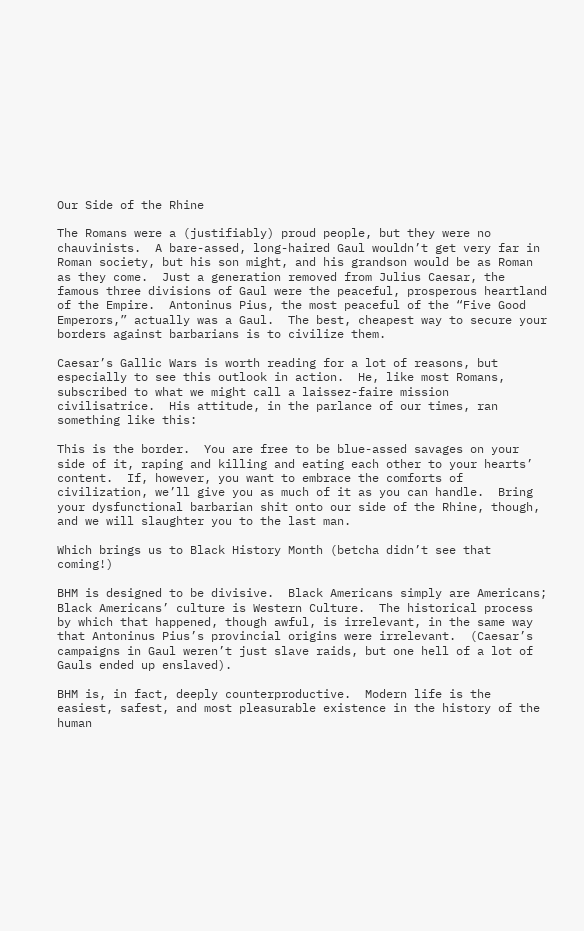Our Side of the Rhine

The Romans were a (justifiably) proud people, but they were no chauvinists.  A bare-assed, long-haired Gaul wouldn’t get very far in Roman society, but his son might, and his grandson would be as Roman as they come.  Just a generation removed from Julius Caesar, the famous three divisions of Gaul were the peaceful, prosperous heartland of the Empire.  Antoninus Pius, the most peaceful of the “Five Good Emperors,” actually was a Gaul.  The best, cheapest way to secure your borders against barbarians is to civilize them.

Caesar’s Gallic Wars is worth reading for a lot of reasons, but especially to see this outlook in action.  He, like most Romans, subscribed to what we might call a laissez-faire mission civilisatrice.  His attitude, in the parlance of our times, ran something like this:

This is the border.  You are free to be blue-assed savages on your side of it, raping and killing and eating each other to your hearts’ content.  If, however, you want to embrace the comforts of civilization, we’ll give you as much of it as you can handle.  Bring your dysfunctional barbarian shit onto our side of the Rhine, though, and we will slaughter you to the last man.

Which brings us to Black History Month (betcha didn’t see that coming!)

BHM is designed to be divisive.  Black Americans simply are Americans; Black Americans’ culture is Western Culture.  The historical process by which that happened, though awful, is irrelevant, in the same way that Antoninus Pius’s provincial origins were irrelevant.  (Caesar’s campaigns in Gaul weren’t just slave raids, but one hell of a lot of Gauls ended up enslaved).

BHM is, in fact, deeply counterproductive.  Modern life is the easiest, safest, and most pleasurable existence in the history of the human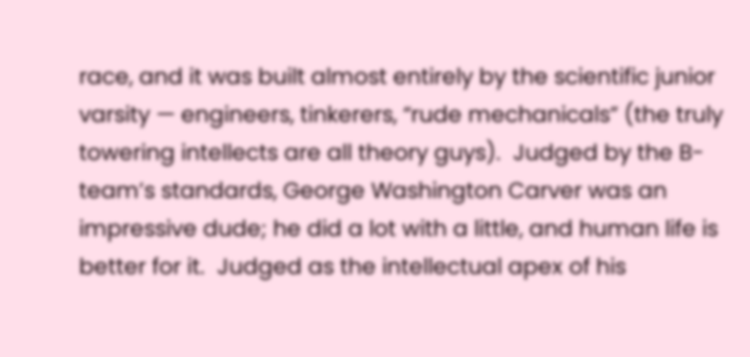race, and it was built almost entirely by the scientific junior varsity — engineers, tinkerers, “rude mechanicals” (the truly towering intellects are all theory guys).  Judged by the B-team’s standards, George Washington Carver was an impressive dude; he did a lot with a little, and human life is better for it.  Judged as the intellectual apex of his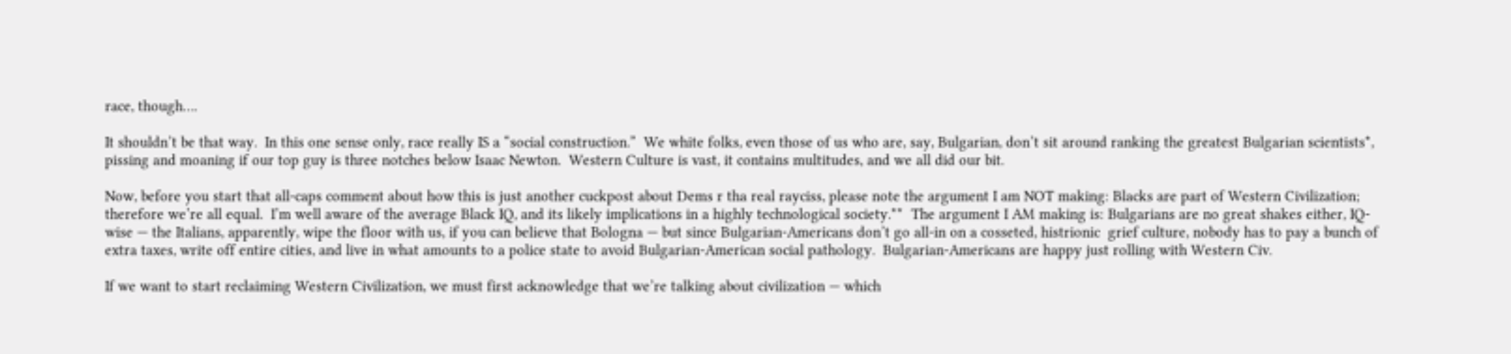race, though….

It shouldn’t be that way.  In this one sense only, race really IS a “social construction.”  We white folks, even those of us who are, say, Bulgarian, don’t sit around ranking the greatest Bulgarian scientists*, pissing and moaning if our top guy is three notches below Isaac Newton.  Western Culture is vast, it contains multitudes, and we all did our bit.

Now, before you start that all-caps comment about how this is just another cuckpost about Dems r tha real rayciss, please note the argument I am NOT making: Blacks are part of Western Civilization; therefore we’re all equal.  I’m well aware of the average Black IQ, and its likely implications in a highly technological society.**  The argument I AM making is: Bulgarians are no great shakes either, IQ-wise — the Italians, apparently, wipe the floor with us, if you can believe that Bologna — but since Bulgarian-Americans don’t go all-in on a cosseted, histrionic  grief culture, nobody has to pay a bunch of extra taxes, write off entire cities, and live in what amounts to a police state to avoid Bulgarian-American social pathology.  Bulgarian-Americans are happy just rolling with Western Civ.

If we want to start reclaiming Western Civilization, we must first acknowledge that we’re talking about civilization — which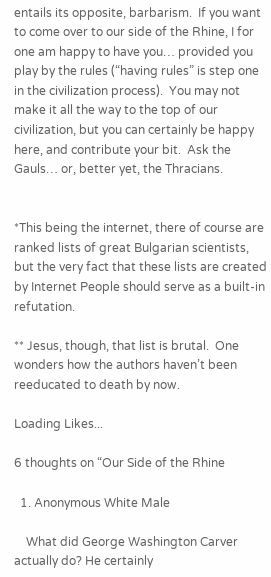entails its opposite, barbarism.  If you want to come over to our side of the Rhine, I for one am happy to have you… provided you play by the rules (“having rules” is step one in the civilization process).  You may not make it all the way to the top of our civilization, but you can certainly be happy here, and contribute your bit.  Ask the Gauls… or, better yet, the Thracians.


*This being the internet, there of course are ranked lists of great Bulgarian scientists, but the very fact that these lists are created by Internet People should serve as a built-in refutation.

** Jesus, though, that list is brutal.  One wonders how the authors haven’t been reeducated to death by now.

Loading Likes...

6 thoughts on “Our Side of the Rhine

  1. Anonymous White Male

    What did George Washington Carver actually do? He certainly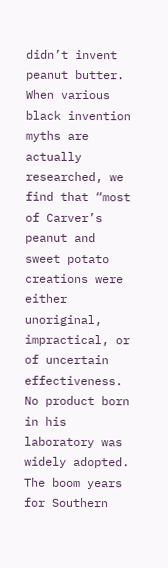didn’t invent peanut butter. When various black invention myths are actually researched, we find that “most of Carver’s peanut and sweet potato creations were either unoriginal, impractical, or of uncertain effectiveness. No product born in his laboratory was widely adopted. The boom years for Southern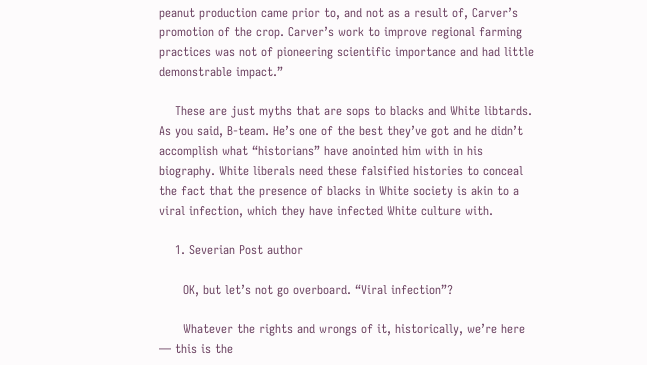peanut production came prior to, and not as a result of, Carver’s promotion of the crop. Carver’s work to improve regional farming practices was not of pioneering scientific importance and had little demonstrable impact.”

    These are just myths that are sops to blacks and White libtards. As you said, B-team. He’s one of the best they’ve got and he didn’t accomplish what “historians” have anointed him with in his biography. White liberals need these falsified histories to conceal the fact that the presence of blacks in White society is akin to a viral infection, which they have infected White culture with.

    1. Severian Post author

      OK, but let’s not go overboard. “Viral infection”?

      Whatever the rights and wrongs of it, historically, we’re here — this is the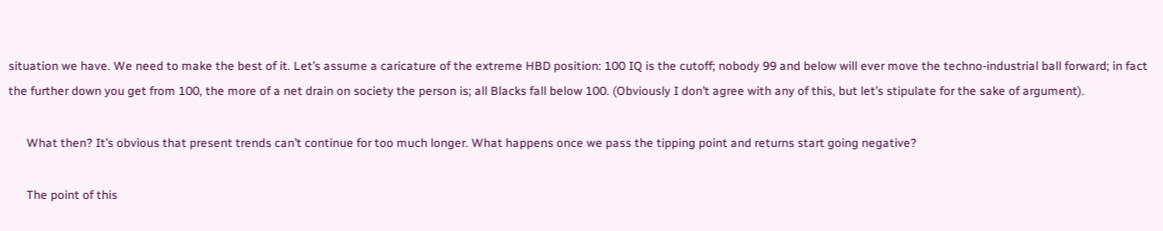situation we have. We need to make the best of it. Let’s assume a caricature of the extreme HBD position: 100 IQ is the cutoff; nobody 99 and below will ever move the techno-industrial ball forward; in fact the further down you get from 100, the more of a net drain on society the person is; all Blacks fall below 100. (Obviously I don’t agree with any of this, but let’s stipulate for the sake of argument).

      What then? It’s obvious that present trends can’t continue for too much longer. What happens once we pass the tipping point and returns start going negative?

      The point of this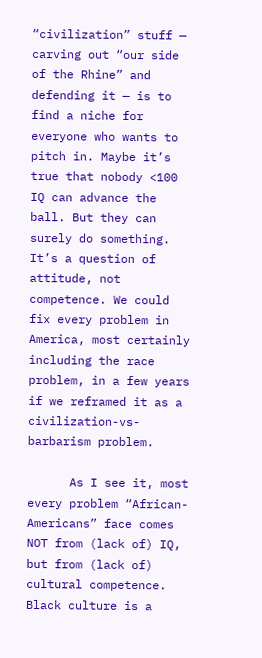“civilization” stuff — carving out “our side of the Rhine” and defending it — is to find a niche for everyone who wants to pitch in. Maybe it’s true that nobody <100 IQ can advance the ball. But they can surely do something. It’s a question of attitude, not competence. We could fix every problem in America, most certainly including the race problem, in a few years if we reframed it as a civilization-vs-barbarism problem.

      As I see it, most every problem “African-Americans” face comes NOT from (lack of) IQ, but from (lack of) cultural competence. Black culture is a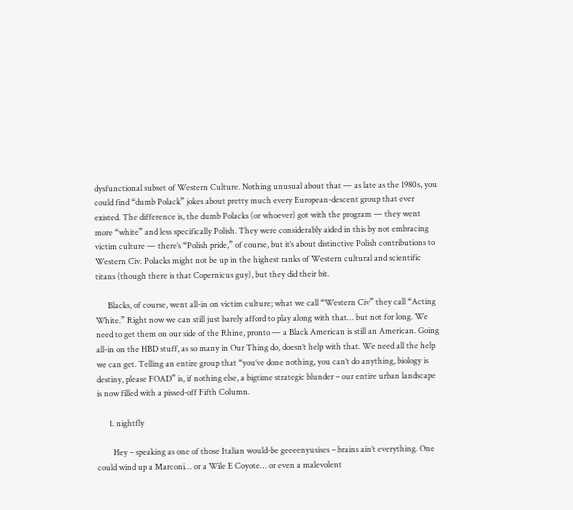dysfunctional subset of Western Culture. Nothing unusual about that — as late as the 1980s, you could find “dumb Polack” jokes about pretty much every European-descent group that ever existed. The difference is, the dumb Polacks (or whoever) got with the program — they went more “white” and less specifically Polish. They were considerably aided in this by not embracing victim culture — there’s “Polish pride,” of course, but it’s about distinctive Polish contributions to Western Civ. Polacks might not be up in the highest ranks of Western cultural and scientific titans (though there is that Copernicus guy), but they did their bit.

      Blacks, of course, went all-in on victim culture; what we call “Western Civ” they call “Acting White.” Right now we can still just barely afford to play along with that… but not for long. We need to get them on our side of the Rhine, pronto — a Black American is still an American. Going all-in on the HBD stuff, as so many in Our Thing do, doesn’t help with that. We need all the help we can get. Telling an entire group that “you’ve done nothing, you can’t do anything, biology is destiny, please FOAD” is, if nothing else, a bigtime strategic blunder – our entire urban landscape is now filled with a pissed-off Fifth Column.

      1. nightfly

        Hey – speaking as one of those Italian would-be geeeenyusises – brains ain’t everything. One could wind up a Marconi… or a Wile E Coyote… or even a malevolent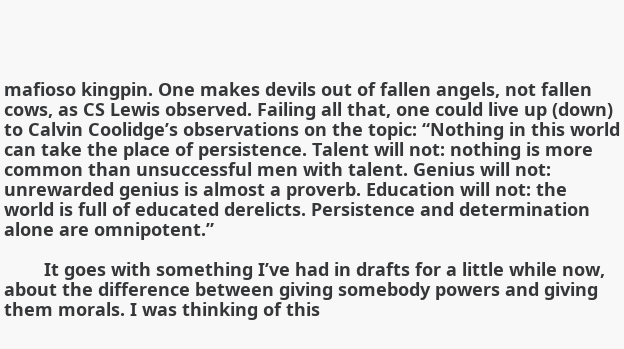mafioso kingpin. One makes devils out of fallen angels, not fallen cows, as CS Lewis observed. Failing all that, one could live up (down) to Calvin Coolidge’s observations on the topic: “Nothing in this world can take the place of persistence. Talent will not: nothing is more common than unsuccessful men with talent. Genius will not: unrewarded genius is almost a proverb. Education will not: the world is full of educated derelicts. Persistence and determination alone are omnipotent.”

        It goes with something I’ve had in drafts for a little while now, about the difference between giving somebody powers and giving them morals. I was thinking of this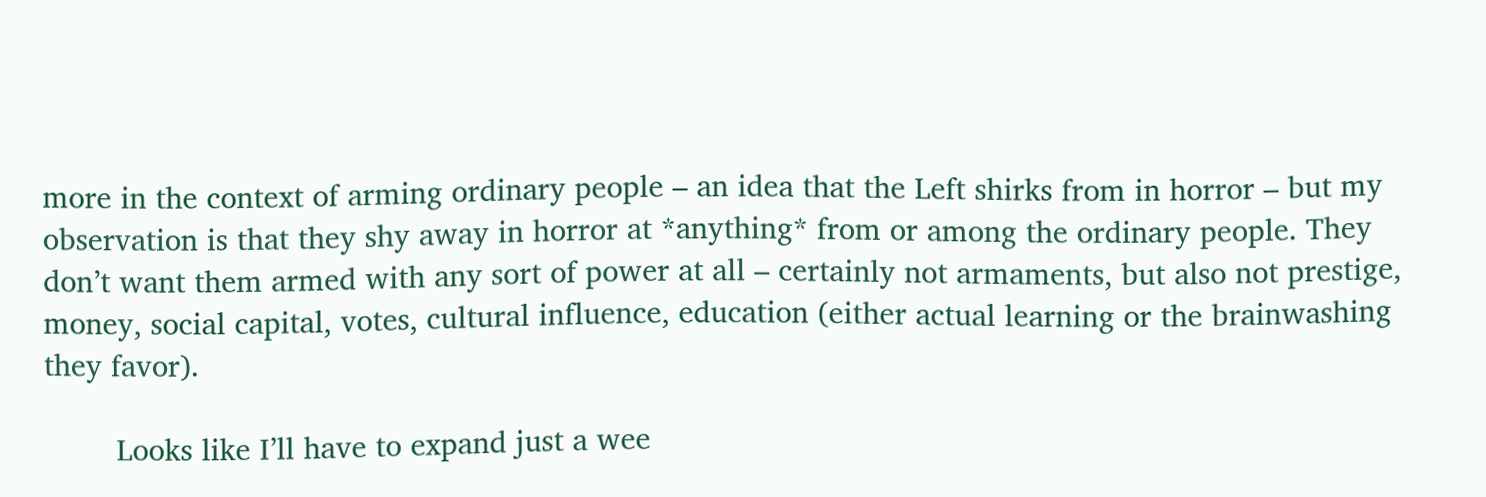more in the context of arming ordinary people – an idea that the Left shirks from in horror – but my observation is that they shy away in horror at *anything* from or among the ordinary people. They don’t want them armed with any sort of power at all – certainly not armaments, but also not prestige, money, social capital, votes, cultural influence, education (either actual learning or the brainwashing they favor).

        Looks like I’ll have to expand just a wee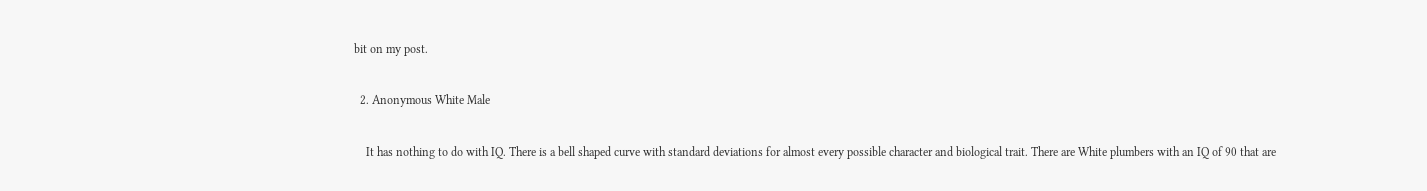bit on my post.

  2. Anonymous White Male

    It has nothing to do with IQ. There is a bell shaped curve with standard deviations for almost every possible character and biological trait. There are White plumbers with an IQ of 90 that are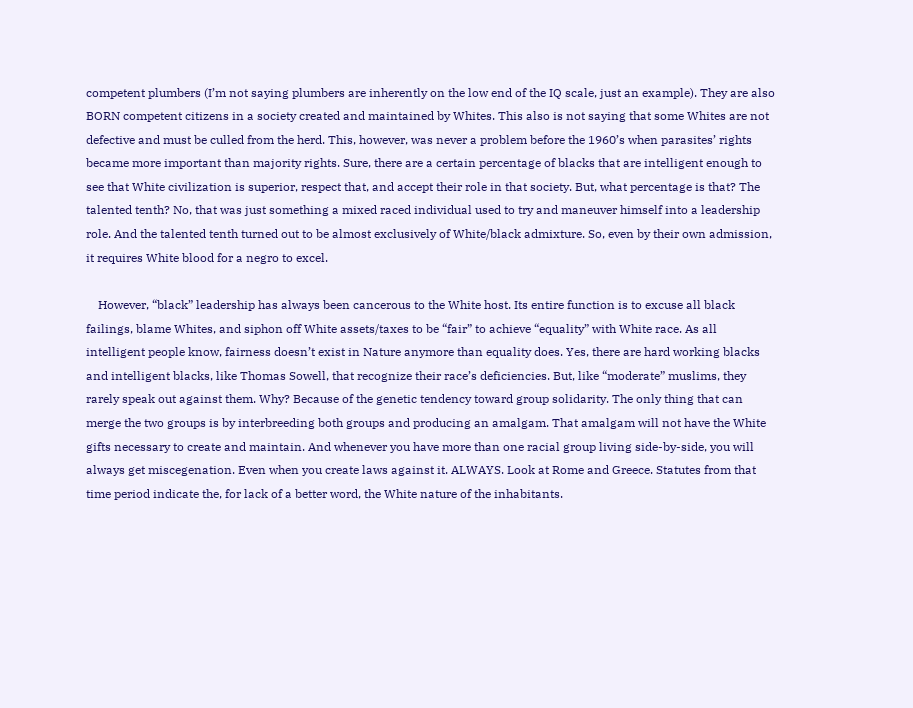competent plumbers (I’m not saying plumbers are inherently on the low end of the IQ scale, just an example). They are also BORN competent citizens in a society created and maintained by Whites. This also is not saying that some Whites are not defective and must be culled from the herd. This, however, was never a problem before the 1960’s when parasites’ rights became more important than majority rights. Sure, there are a certain percentage of blacks that are intelligent enough to see that White civilization is superior, respect that, and accept their role in that society. But, what percentage is that? The talented tenth? No, that was just something a mixed raced individual used to try and maneuver himself into a leadership role. And the talented tenth turned out to be almost exclusively of White/black admixture. So, even by their own admission, it requires White blood for a negro to excel.

    However, “black” leadership has always been cancerous to the White host. Its entire function is to excuse all black failings, blame Whites, and siphon off White assets/taxes to be “fair” to achieve “equality” with White race. As all intelligent people know, fairness doesn’t exist in Nature anymore than equality does. Yes, there are hard working blacks and intelligent blacks, like Thomas Sowell, that recognize their race’s deficiencies. But, like “moderate” muslims, they rarely speak out against them. Why? Because of the genetic tendency toward group solidarity. The only thing that can merge the two groups is by interbreeding both groups and producing an amalgam. That amalgam will not have the White gifts necessary to create and maintain. And whenever you have more than one racial group living side-by-side, you will always get miscegenation. Even when you create laws against it. ALWAYS. Look at Rome and Greece. Statutes from that time period indicate the, for lack of a better word, the White nature of the inhabitants.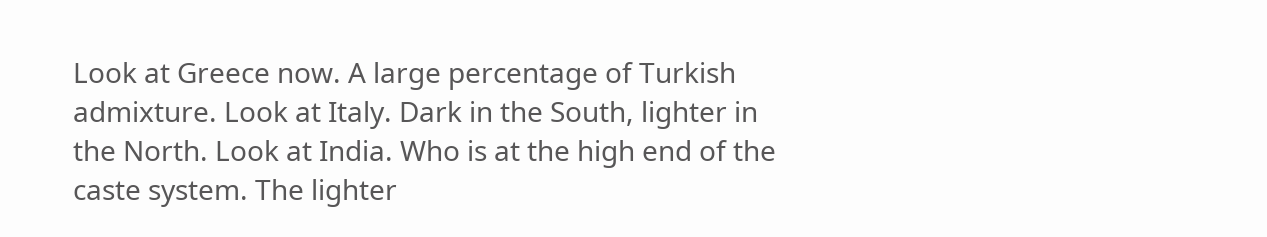Look at Greece now. A large percentage of Turkish admixture. Look at Italy. Dark in the South, lighter in the North. Look at India. Who is at the high end of the caste system. The lighter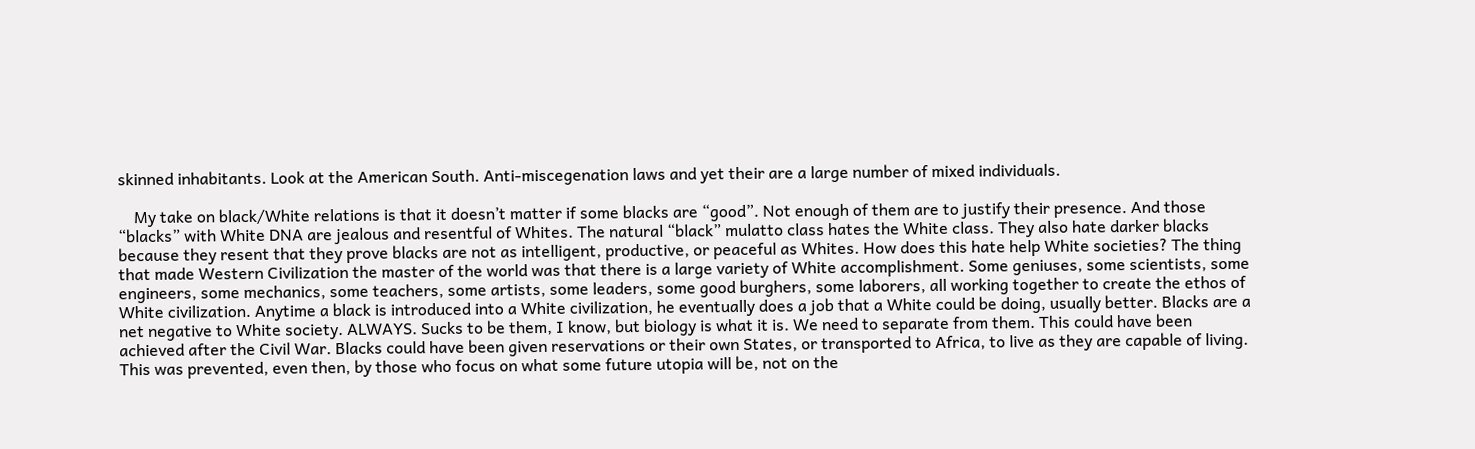skinned inhabitants. Look at the American South. Anti-miscegenation laws and yet their are a large number of mixed individuals.

    My take on black/White relations is that it doesn’t matter if some blacks are “good”. Not enough of them are to justify their presence. And those “blacks” with White DNA are jealous and resentful of Whites. The natural “black” mulatto class hates the White class. They also hate darker blacks because they resent that they prove blacks are not as intelligent, productive, or peaceful as Whites. How does this hate help White societies? The thing that made Western Civilization the master of the world was that there is a large variety of White accomplishment. Some geniuses, some scientists, some engineers, some mechanics, some teachers, some artists, some leaders, some good burghers, some laborers, all working together to create the ethos of White civilization. Anytime a black is introduced into a White civilization, he eventually does a job that a White could be doing, usually better. Blacks are a net negative to White society. ALWAYS. Sucks to be them, I know, but biology is what it is. We need to separate from them. This could have been achieved after the Civil War. Blacks could have been given reservations or their own States, or transported to Africa, to live as they are capable of living. This was prevented, even then, by those who focus on what some future utopia will be, not on the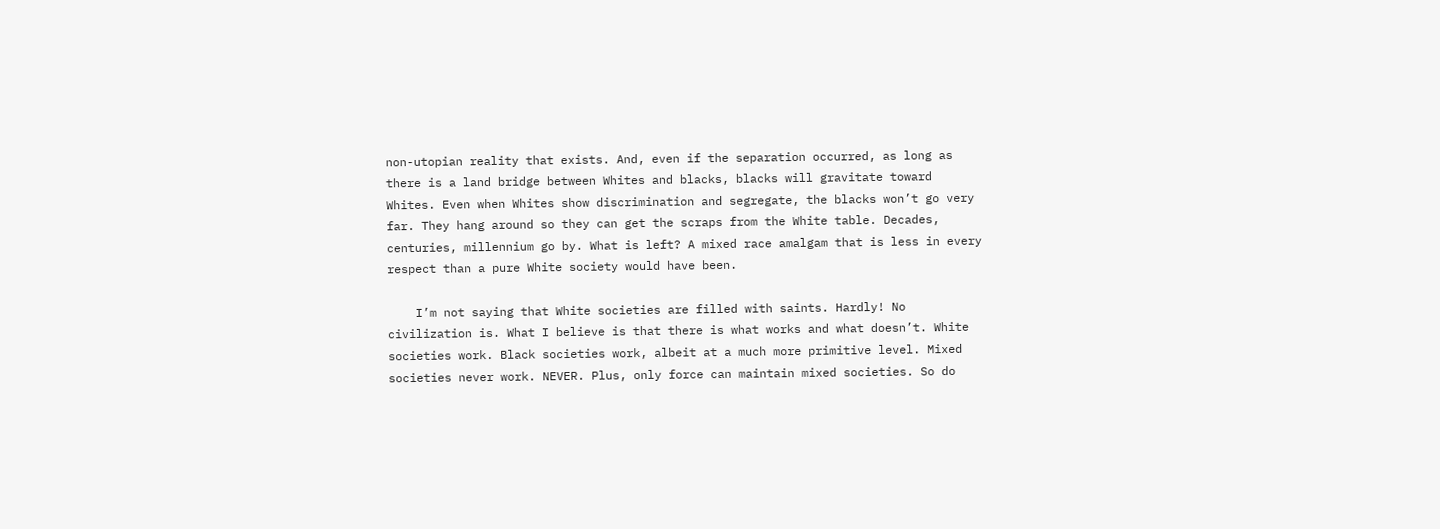non-utopian reality that exists. And, even if the separation occurred, as long as there is a land bridge between Whites and blacks, blacks will gravitate toward Whites. Even when Whites show discrimination and segregate, the blacks won’t go very far. They hang around so they can get the scraps from the White table. Decades, centuries, millennium go by. What is left? A mixed race amalgam that is less in every respect than a pure White society would have been.

    I’m not saying that White societies are filled with saints. Hardly! No civilization is. What I believe is that there is what works and what doesn’t. White societies work. Black societies work, albeit at a much more primitive level. Mixed societies never work. NEVER. Plus, only force can maintain mixed societies. So do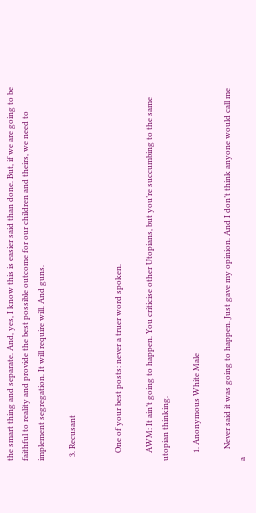the smart thing and separate. And, yes, I know this is easier said than done. But, if we are going to be faithful to reality and provide the best possible outcome for our children and theirs, we need to implement segregation. It will require will. And guns.

  3. Recusant


    One of your best posts: never a truer word spoken.

    AWM: It ain’t going to happen. You criticise other Utopians, but you’re succumbing to the same utopian thinking.

    1. Anonymous White Male

      Never said it was going to happen. Just gave my opinion. And I don’t think anyone would call me a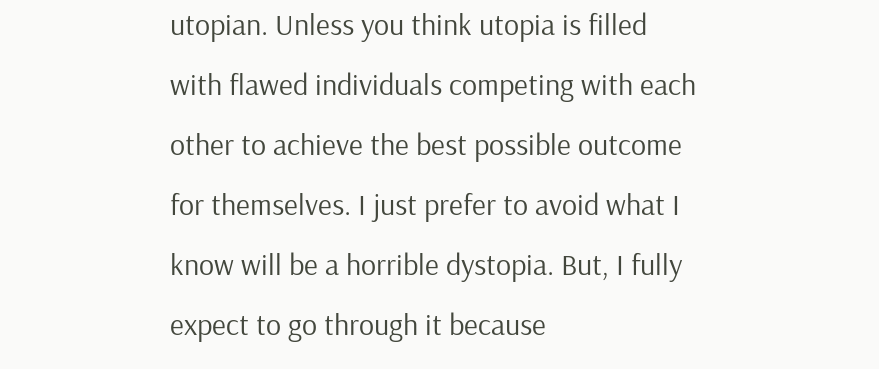utopian. Unless you think utopia is filled with flawed individuals competing with each other to achieve the best possible outcome for themselves. I just prefer to avoid what I know will be a horrible dystopia. But, I fully expect to go through it because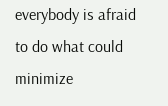everybody is afraid to do what could minimize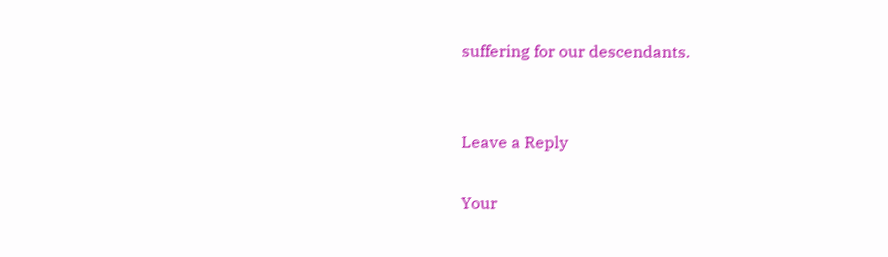suffering for our descendants.


Leave a Reply

Your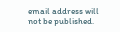email address will not be published.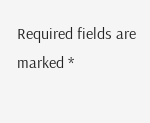Required fields are marked *